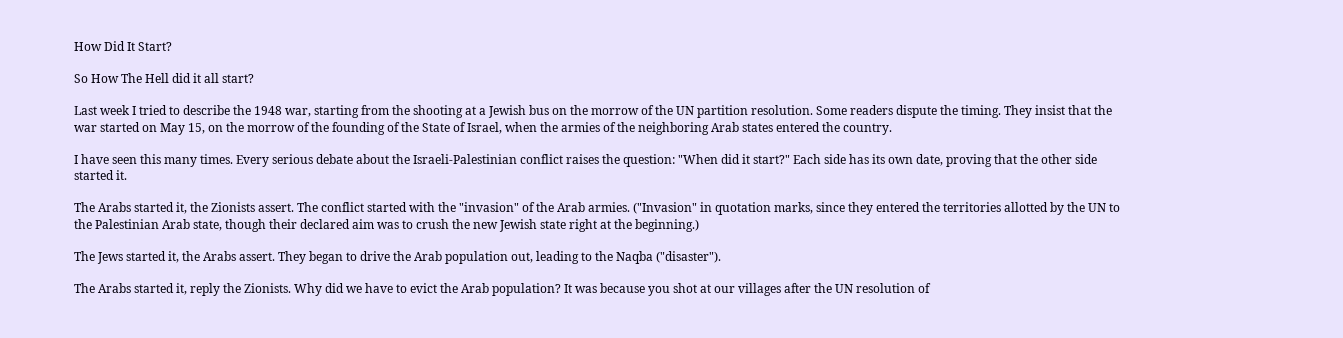How Did It Start?

So How The Hell did it all start?

Last week I tried to describe the 1948 war, starting from the shooting at a Jewish bus on the morrow of the UN partition resolution. Some readers dispute the timing. They insist that the war started on May 15, on the morrow of the founding of the State of Israel, when the armies of the neighboring Arab states entered the country.

I have seen this many times. Every serious debate about the Israeli-Palestinian conflict raises the question: "When did it start?" Each side has its own date, proving that the other side started it.

The Arabs started it, the Zionists assert. The conflict started with the "invasion" of the Arab armies. ("Invasion" in quotation marks, since they entered the territories allotted by the UN to the Palestinian Arab state, though their declared aim was to crush the new Jewish state right at the beginning.)

The Jews started it, the Arabs assert. They began to drive the Arab population out, leading to the Naqba ("disaster").

The Arabs started it, reply the Zionists. Why did we have to evict the Arab population? It was because you shot at our villages after the UN resolution of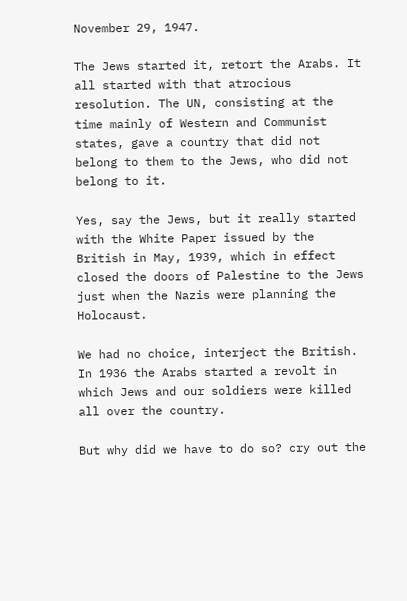November 29, 1947.

The Jews started it, retort the Arabs. It all started with that atrocious resolution. The UN, consisting at the time mainly of Western and Communist states, gave a country that did not belong to them to the Jews, who did not belong to it.

Yes, say the Jews, but it really started with the White Paper issued by the British in May, 1939, which in effect closed the doors of Palestine to the Jews just when the Nazis were planning the Holocaust.

We had no choice, interject the British. In 1936 the Arabs started a revolt in which Jews and our soldiers were killed all over the country.

But why did we have to do so? cry out the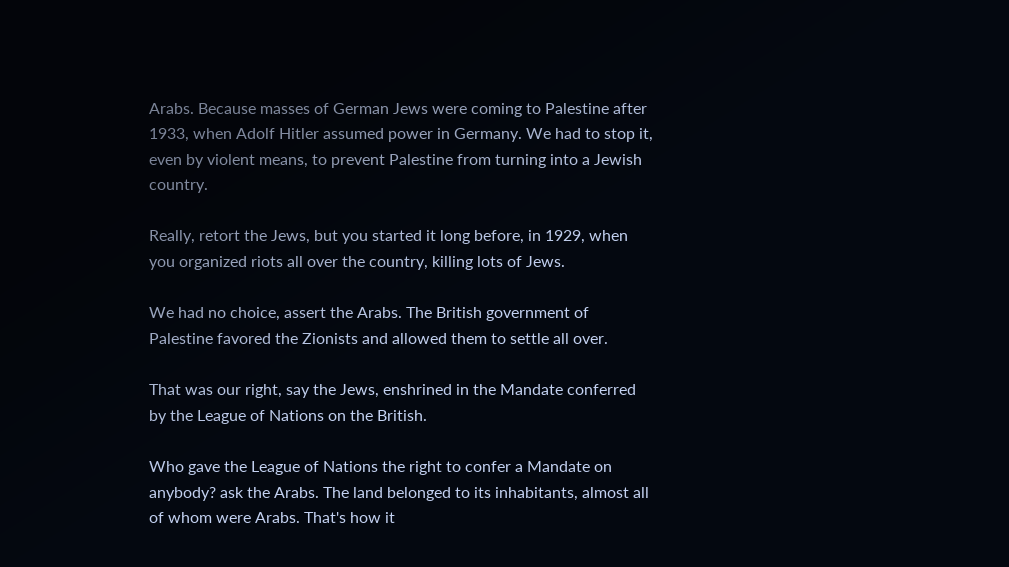Arabs. Because masses of German Jews were coming to Palestine after 1933, when Adolf Hitler assumed power in Germany. We had to stop it, even by violent means, to prevent Palestine from turning into a Jewish country.

Really, retort the Jews, but you started it long before, in 1929, when you organized riots all over the country, killing lots of Jews.

We had no choice, assert the Arabs. The British government of Palestine favored the Zionists and allowed them to settle all over.

That was our right, say the Jews, enshrined in the Mandate conferred by the League of Nations on the British.

Who gave the League of Nations the right to confer a Mandate on anybody? ask the Arabs. The land belonged to its inhabitants, almost all of whom were Arabs. That's how it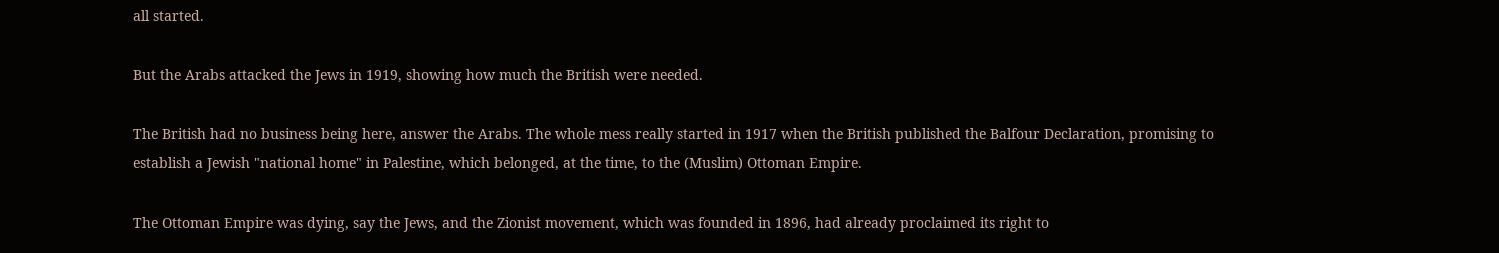all started.

But the Arabs attacked the Jews in 1919, showing how much the British were needed.

The British had no business being here, answer the Arabs. The whole mess really started in 1917 when the British published the Balfour Declaration, promising to establish a Jewish "national home" in Palestine, which belonged, at the time, to the (Muslim) Ottoman Empire.

The Ottoman Empire was dying, say the Jews, and the Zionist movement, which was founded in 1896, had already proclaimed its right to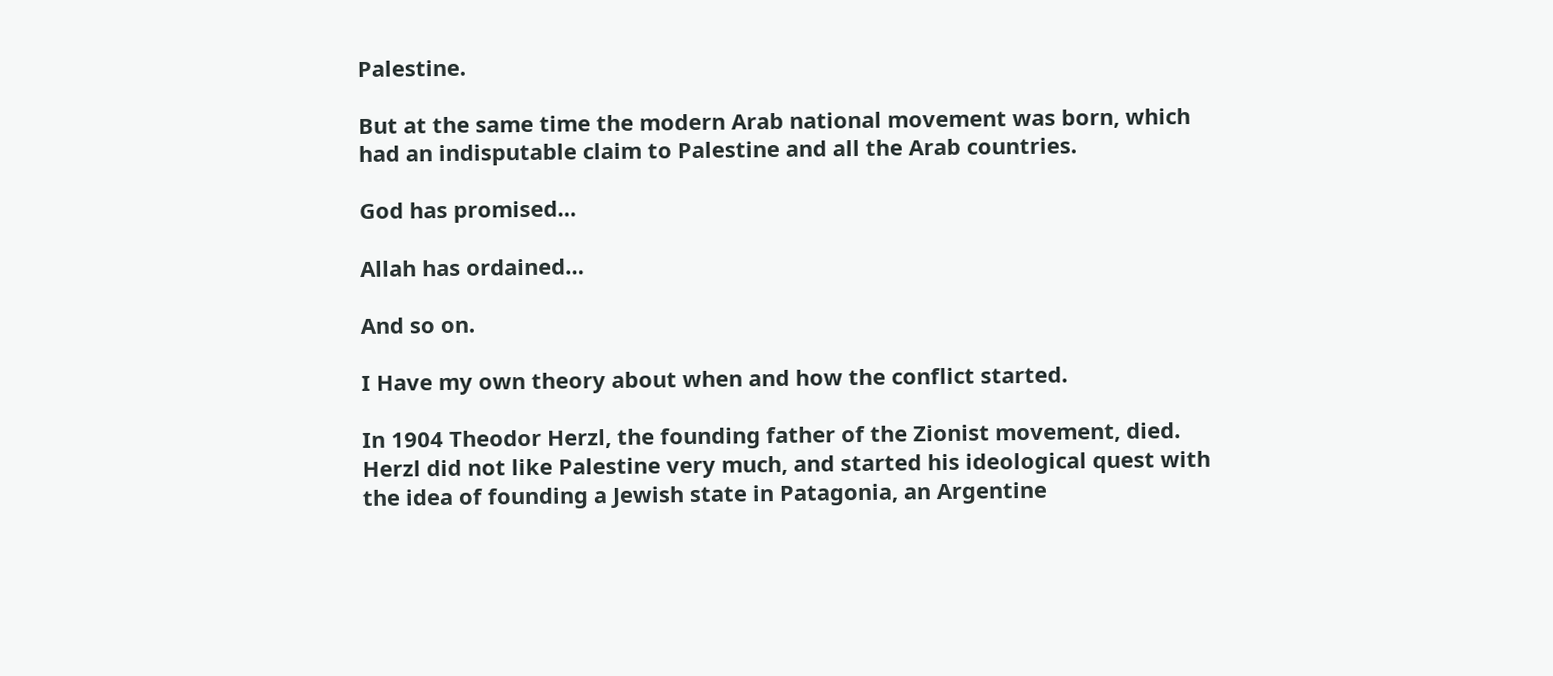Palestine.

But at the same time the modern Arab national movement was born, which had an indisputable claim to Palestine and all the Arab countries.

God has promised…

Allah has ordained…

And so on.

I Have my own theory about when and how the conflict started.

In 1904 Theodor Herzl, the founding father of the Zionist movement, died. Herzl did not like Palestine very much, and started his ideological quest with the idea of founding a Jewish state in Patagonia, an Argentine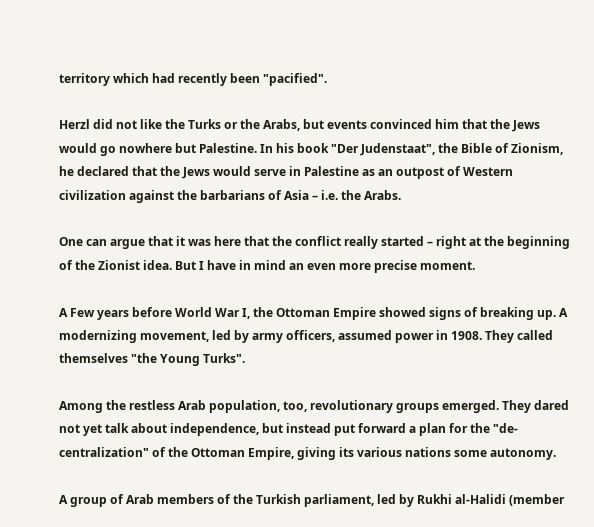territory which had recently been "pacified".

Herzl did not like the Turks or the Arabs, but events convinced him that the Jews would go nowhere but Palestine. In his book "Der Judenstaat", the Bible of Zionism, he declared that the Jews would serve in Palestine as an outpost of Western civilization against the barbarians of Asia – i.e. the Arabs.

One can argue that it was here that the conflict really started – right at the beginning of the Zionist idea. But I have in mind an even more precise moment.

A Few years before World War I, the Ottoman Empire showed signs of breaking up. A modernizing movement, led by army officers, assumed power in 1908. They called themselves "the Young Turks".

Among the restless Arab population, too, revolutionary groups emerged. They dared not yet talk about independence, but instead put forward a plan for the "de-centralization" of the Ottoman Empire, giving its various nations some autonomy.

A group of Arab members of the Turkish parliament, led by Rukhi al-Halidi (member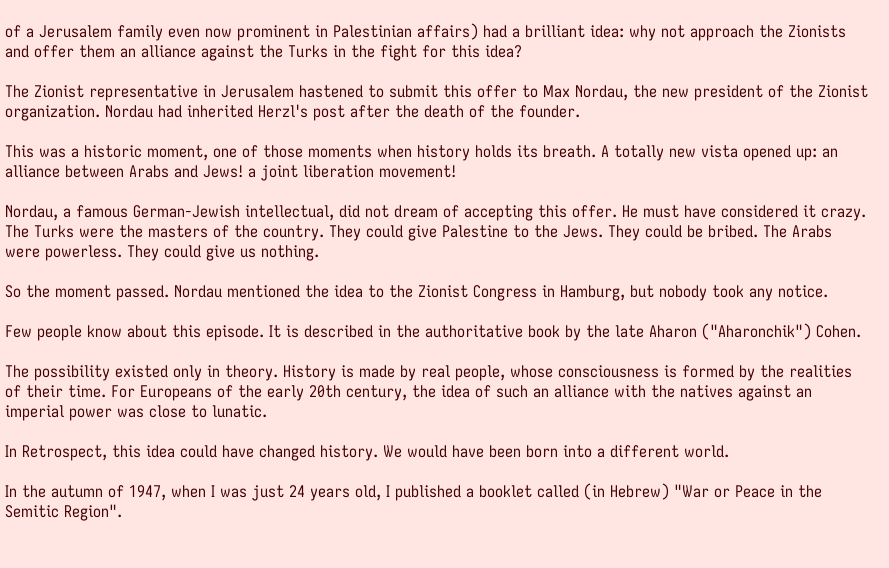of a Jerusalem family even now prominent in Palestinian affairs) had a brilliant idea: why not approach the Zionists and offer them an alliance against the Turks in the fight for this idea?

The Zionist representative in Jerusalem hastened to submit this offer to Max Nordau, the new president of the Zionist organization. Nordau had inherited Herzl's post after the death of the founder.

This was a historic moment, one of those moments when history holds its breath. A totally new vista opened up: an alliance between Arabs and Jews! a joint liberation movement!

Nordau, a famous German-Jewish intellectual, did not dream of accepting this offer. He must have considered it crazy. The Turks were the masters of the country. They could give Palestine to the Jews. They could be bribed. The Arabs were powerless. They could give us nothing.

So the moment passed. Nordau mentioned the idea to the Zionist Congress in Hamburg, but nobody took any notice.

Few people know about this episode. It is described in the authoritative book by the late Aharon ("Aharonchik") Cohen.

The possibility existed only in theory. History is made by real people, whose consciousness is formed by the realities of their time. For Europeans of the early 20th century, the idea of such an alliance with the natives against an imperial power was close to lunatic.

In Retrospect, this idea could have changed history. We would have been born into a different world.

In the autumn of 1947, when I was just 24 years old, I published a booklet called (in Hebrew) "War or Peace in the Semitic Region".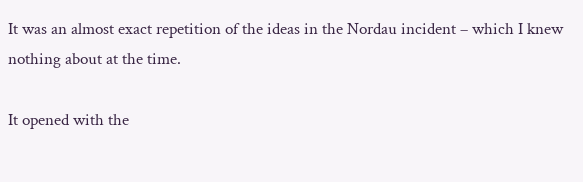It was an almost exact repetition of the ideas in the Nordau incident – which I knew nothing about at the time.

It opened with the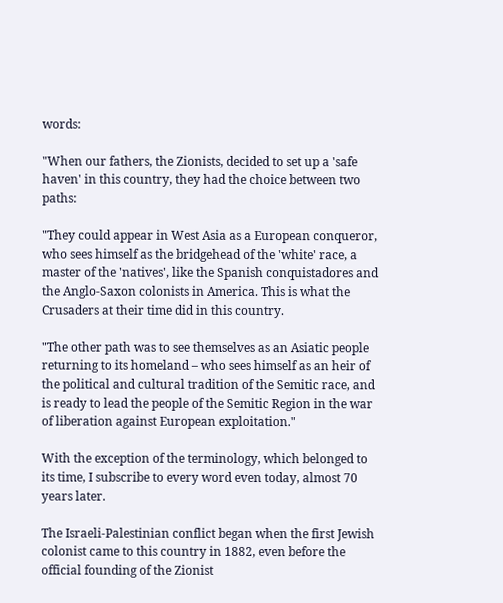words:

"When our fathers, the Zionists, decided to set up a 'safe haven' in this country, they had the choice between two paths:

"They could appear in West Asia as a European conqueror, who sees himself as the bridgehead of the 'white' race, a master of the 'natives', like the Spanish conquistadores and the Anglo-Saxon colonists in America. This is what the Crusaders at their time did in this country.

"The other path was to see themselves as an Asiatic people returning to its homeland – who sees himself as an heir of the political and cultural tradition of the Semitic race, and is ready to lead the people of the Semitic Region in the war of liberation against European exploitation."

With the exception of the terminology, which belonged to its time, I subscribe to every word even today, almost 70 years later.

The Israeli-Palestinian conflict began when the first Jewish colonist came to this country in 1882, even before the official founding of the Zionist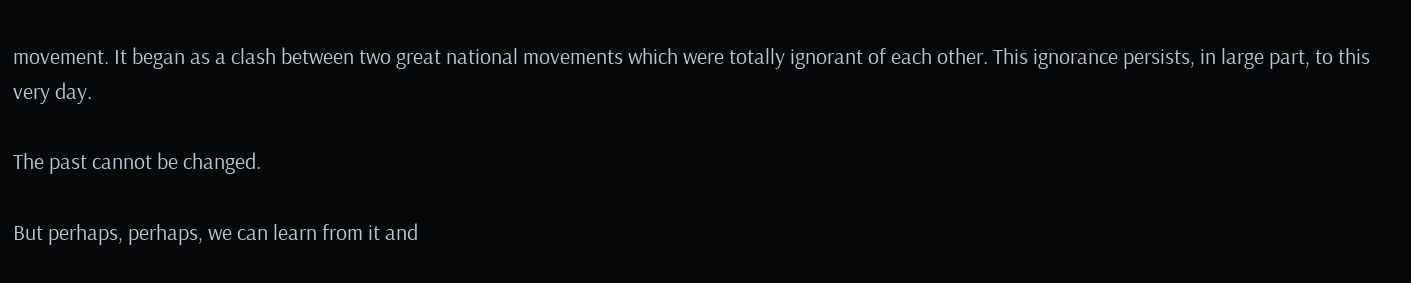movement. It began as a clash between two great national movements which were totally ignorant of each other. This ignorance persists, in large part, to this very day.

The past cannot be changed.

But perhaps, perhaps, we can learn from it and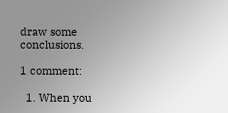draw some conclusions.

1 comment:

  1. When you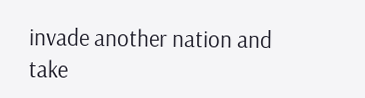invade another nation and take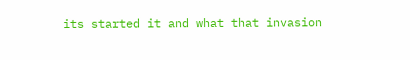its started it and what that invasion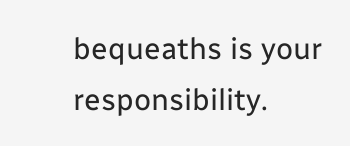bequeaths is your responsibility.